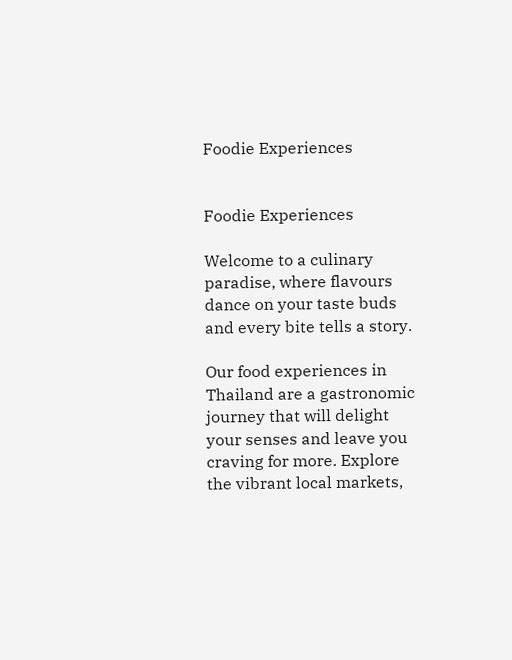Foodie Experiences


Foodie Experiences

Welcome to a culinary paradise, where flavours dance on your taste buds and every bite tells a story.

Our food experiences in Thailand are a gastronomic journey that will delight your senses and leave you craving for more. Explore the vibrant local markets,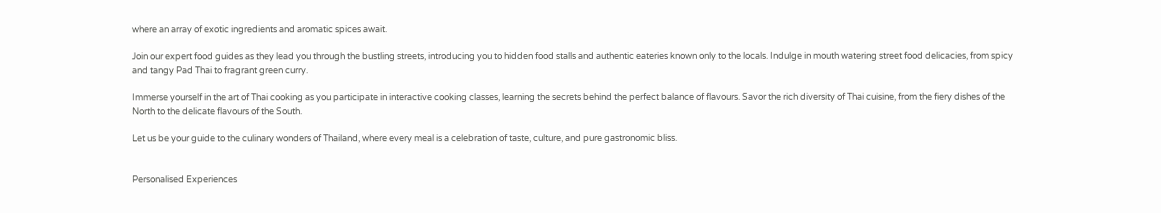where an array of exotic ingredients and aromatic spices await.

Join our expert food guides as they lead you through the bustling streets, introducing you to hidden food stalls and authentic eateries known only to the locals. Indulge in mouth watering street food delicacies, from spicy and tangy Pad Thai to fragrant green curry.

Immerse yourself in the art of Thai cooking as you participate in interactive cooking classes, learning the secrets behind the perfect balance of flavours. Savor the rich diversity of Thai cuisine, from the fiery dishes of the North to the delicate flavours of the South.

Let us be your guide to the culinary wonders of Thailand, where every meal is a celebration of taste, culture, and pure gastronomic bliss.


Personalised Experiences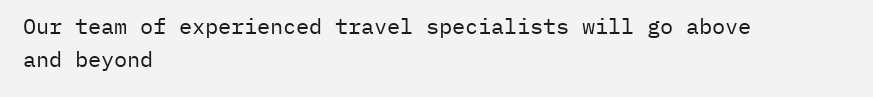Our team of experienced travel specialists will go above and beyond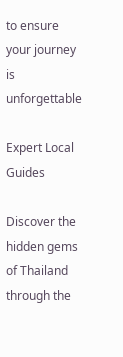to ensure your journey is unforgettable

Expert Local Guides

Discover the hidden gems of Thailand through the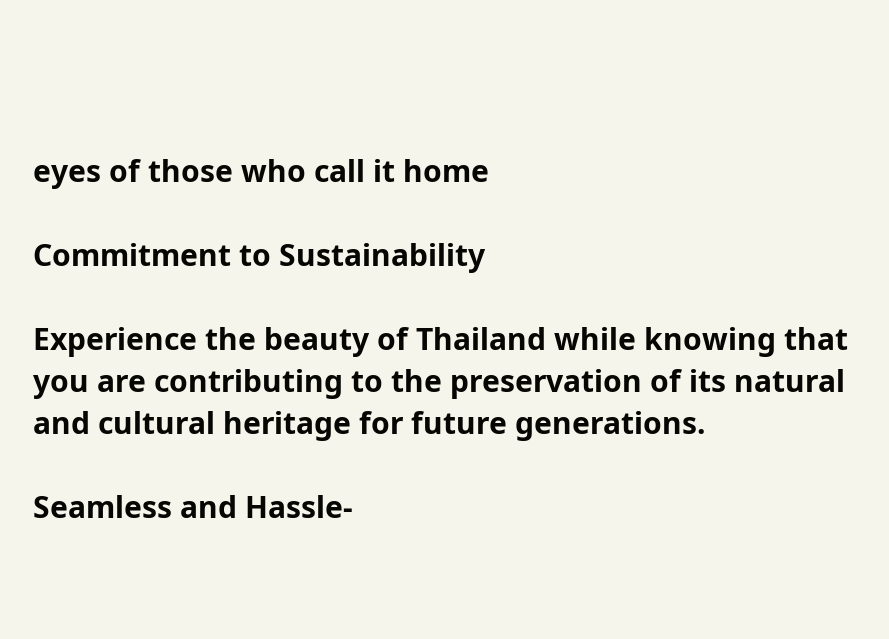eyes of those who call it home

Commitment to Sustainability

Experience the beauty of Thailand while knowing that you are contributing to the preservation of its natural and cultural heritage for future generations.

Seamless and Hassle-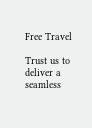Free Travel

Trust us to deliver a seamless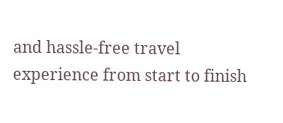and hassle-free travel experience from start to finish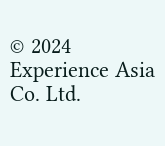© 2024 Experience Asia Co. Ltd.